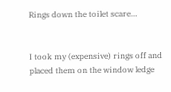Rings down the toilet scare…


I took my (expensive) rings off and placed them on the window ledge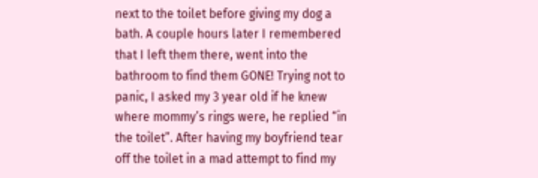next to the toilet before giving my dog a bath. A couple hours later I remembered that I left them there, went into the bathroom to find them GONE! Trying not to panic, I asked my 3 year old if he knew where mommy’s rings were, he replied “in the toilet”. After having my boyfriend tear off the toilet in a mad attempt to find my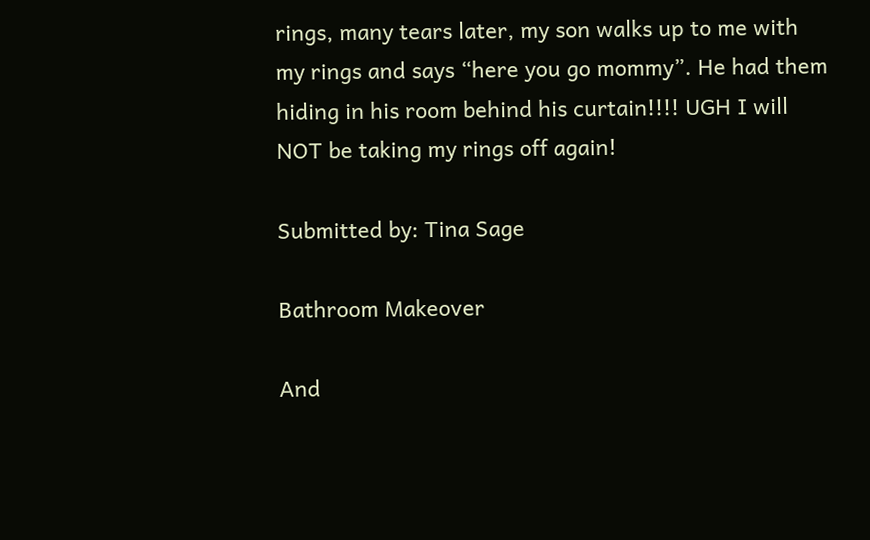rings, many tears later, my son walks up to me with my rings and says “here you go mommy”. He had them hiding in his room behind his curtain!!!! UGH I will NOT be taking my rings off again!

Submitted by: Tina Sage

Bathroom Makeover

And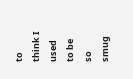to think I used to be so smug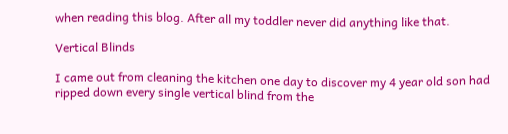when reading this blog. After all my toddler never did anything like that.

Vertical Blinds

I came out from cleaning the kitchen one day to discover my 4 year old son had ripped down every single vertical blind from the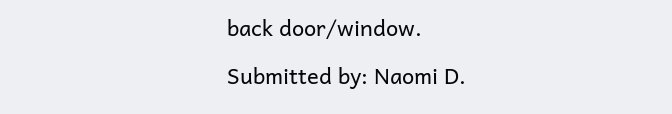back door/window.

Submitted by: Naomi D.